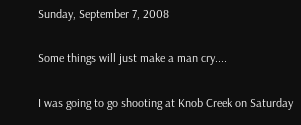Sunday, September 7, 2008

Some things will just make a man cry....

I was going to go shooting at Knob Creek on Saturday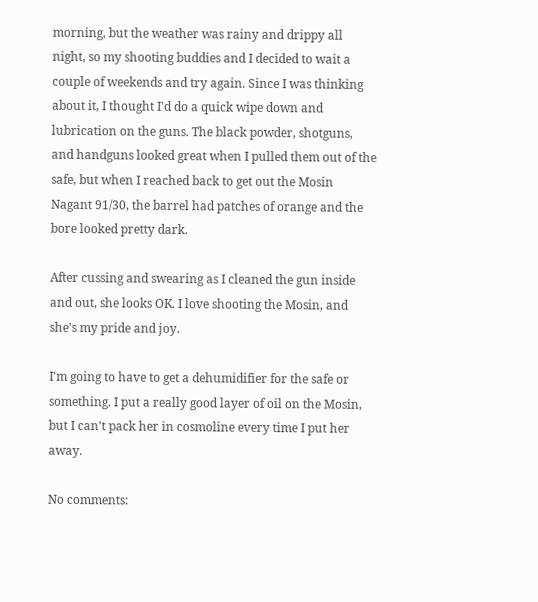morning, but the weather was rainy and drippy all night, so my shooting buddies and I decided to wait a couple of weekends and try again. Since I was thinking about it, I thought I'd do a quick wipe down and lubrication on the guns. The black powder, shotguns, and handguns looked great when I pulled them out of the safe, but when I reached back to get out the Mosin Nagant 91/30, the barrel had patches of orange and the bore looked pretty dark.

After cussing and swearing as I cleaned the gun inside and out, she looks OK. I love shooting the Mosin, and she's my pride and joy.

I'm going to have to get a dehumidifier for the safe or something. I put a really good layer of oil on the Mosin, but I can't pack her in cosmoline every time I put her away.

No comments: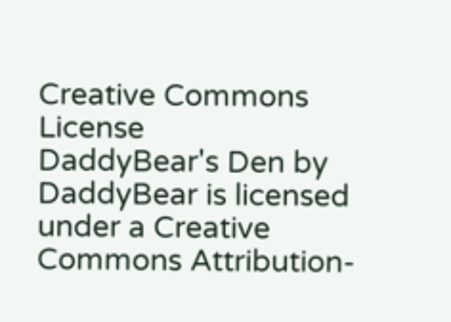Creative Commons License
DaddyBear's Den by DaddyBear is licensed under a Creative Commons Attribution-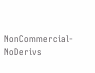NonCommercial-NoDerivs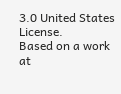3.0 United States License.
Based on a work at